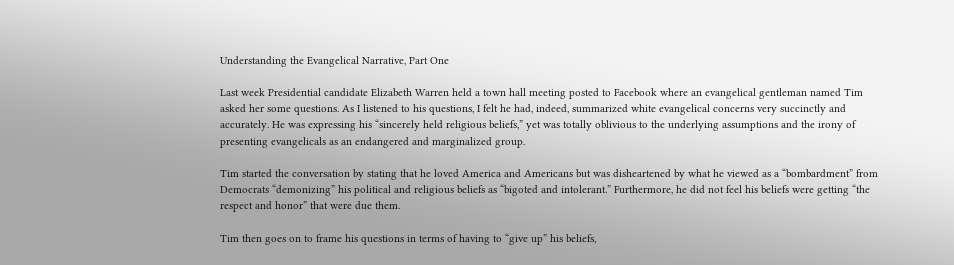Understanding the Evangelical Narrative, Part One

Last week Presidential candidate Elizabeth Warren held a town hall meeting posted to Facebook where an evangelical gentleman named Tim asked her some questions. As I listened to his questions, I felt he had, indeed, summarized white evangelical concerns very succinctly and accurately. He was expressing his “sincerely held religious beliefs,” yet was totally oblivious to the underlying assumptions and the irony of presenting evangelicals as an endangered and marginalized group.

Tim started the conversation by stating that he loved America and Americans but was disheartened by what he viewed as a “bombardment” from Democrats “demonizing” his political and religious beliefs as “bigoted and intolerant.” Furthermore, he did not feel his beliefs were getting “the respect and honor” that were due them.

Tim then goes on to frame his questions in terms of having to “give up” his beliefs,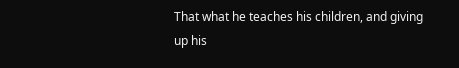That what he teaches his children, and giving up his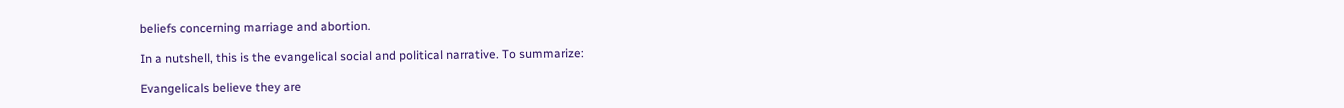beliefs concerning marriage and abortion.

In a nutshell, this is the evangelical social and political narrative. To summarize:

Evangelicals believe they are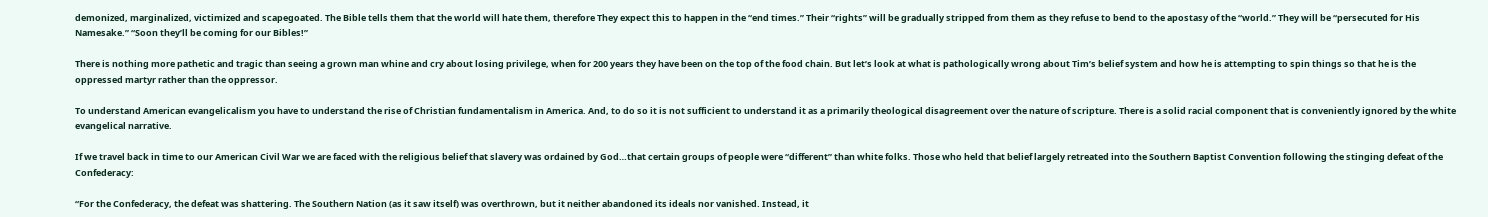demonized, marginalized, victimized and scapegoated. The Bible tells them that the world will hate them, therefore They expect this to happen in the “end times.” Their “rights” will be gradually stripped from them as they refuse to bend to the apostasy of the “world.” They will be “persecuted for His Namesake.” “Soon they’ll be coming for our Bibles!”

There is nothing more pathetic and tragic than seeing a grown man whine and cry about losing privilege, when for 200 years they have been on the top of the food chain. But let’s look at what is pathologically wrong about Tim’s belief system and how he is attempting to spin things so that he is the oppressed martyr rather than the oppressor.

To understand American evangelicalism you have to understand the rise of Christian fundamentalism in America. And, to do so it is not sufficient to understand it as a primarily theological disagreement over the nature of scripture. There is a solid racial component that is conveniently ignored by the white evangelical narrative.

If we travel back in time to our American Civil War we are faced with the religious belief that slavery was ordained by God…that certain groups of people were “different” than white folks. Those who held that belief largely retreated into the Southern Baptist Convention following the stinging defeat of the Confederacy:

“For the Confederacy, the defeat was shattering. The Southern Nation (as it saw itself) was overthrown, but it neither abandoned its ideals nor vanished. Instead, it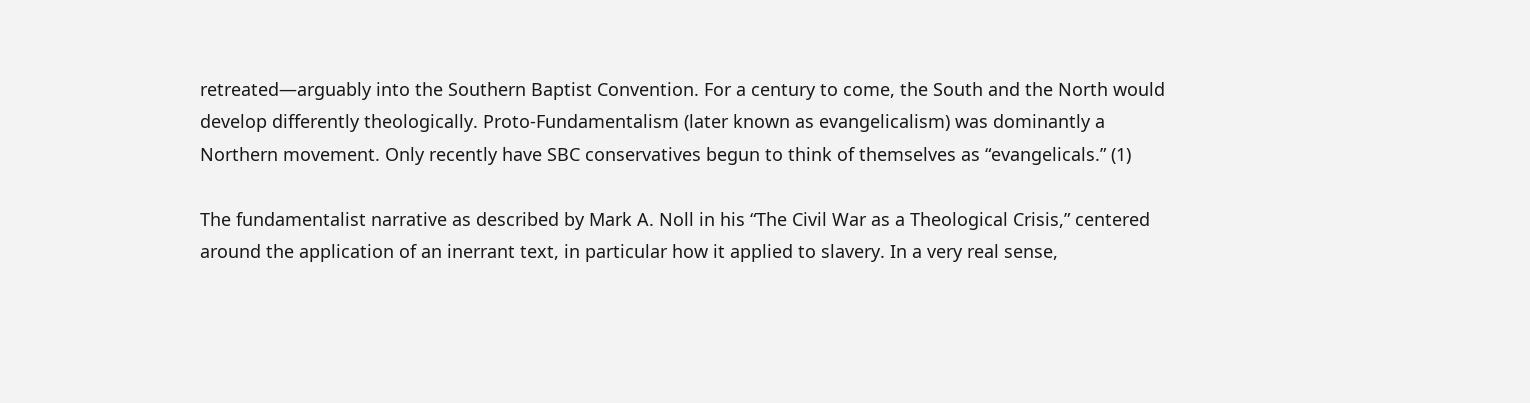retreated—arguably into the Southern Baptist Convention. For a century to come, the South and the North would develop differently theologically. Proto-Fundamentalism (later known as evangelicalism) was dominantly a Northern movement. Only recently have SBC conservatives begun to think of themselves as “evangelicals.” (1)

The fundamentalist narrative as described by Mark A. Noll in his “The Civil War as a Theological Crisis,” centered around the application of an inerrant text, in particular how it applied to slavery. In a very real sense,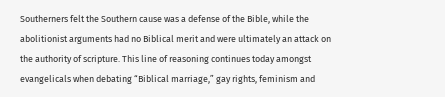Southerners felt the Southern cause was a defense of the Bible, while the abolitionist arguments had no Biblical merit and were ultimately an attack on the authority of scripture. This line of reasoning continues today amongst evangelicals when debating “Biblical marriage,” gay rights, feminism and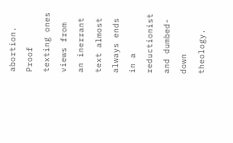abortion. Proof texting ones views from an inerrant text almost always ends in a reductionist and dumbed-down theology.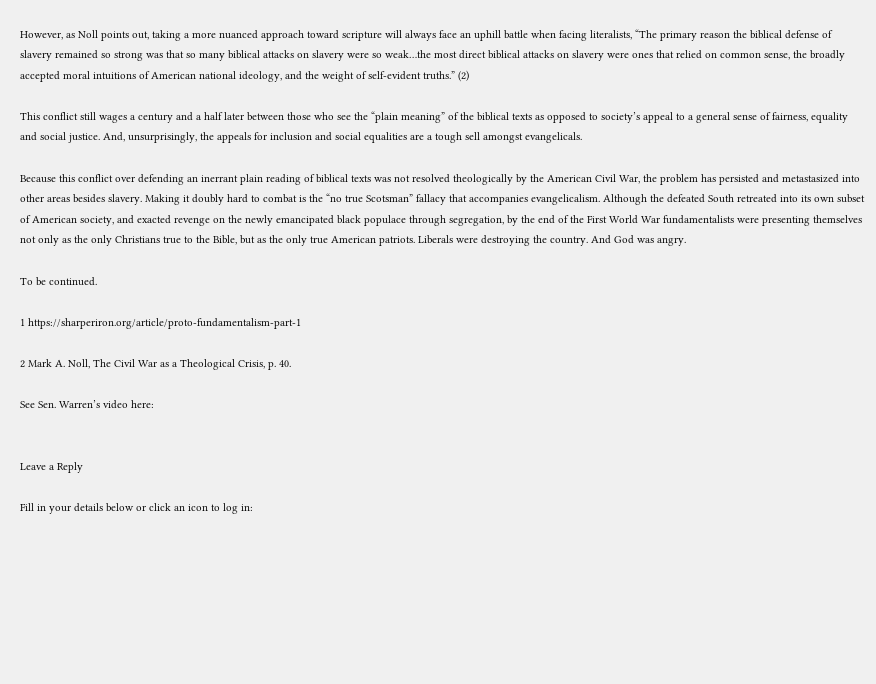However, as Noll points out, taking a more nuanced approach toward scripture will always face an uphill battle when facing literalists, “The primary reason the biblical defense of slavery remained so strong was that so many biblical attacks on slavery were so weak…the most direct biblical attacks on slavery were ones that relied on common sense, the broadly accepted moral intuitions of American national ideology, and the weight of self-evident truths.” (2)

This conflict still wages a century and a half later between those who see the “plain meaning” of the biblical texts as opposed to society’s appeal to a general sense of fairness, equality and social justice. And, unsurprisingly, the appeals for inclusion and social equalities are a tough sell amongst evangelicals.

Because this conflict over defending an inerrant plain reading of biblical texts was not resolved theologically by the American Civil War, the problem has persisted and metastasized into other areas besides slavery. Making it doubly hard to combat is the “no true Scotsman” fallacy that accompanies evangelicalism. Although the defeated South retreated into its own subset of American society, and exacted revenge on the newly emancipated black populace through segregation, by the end of the First World War fundamentalists were presenting themselves not only as the only Christians true to the Bible, but as the only true American patriots. Liberals were destroying the country. And God was angry.

To be continued.

1 https://sharperiron.org/article/proto-fundamentalism-part-1

2 Mark A. Noll, The Civil War as a Theological Crisis, p. 40.

See Sen. Warren’s video here:


Leave a Reply

Fill in your details below or click an icon to log in: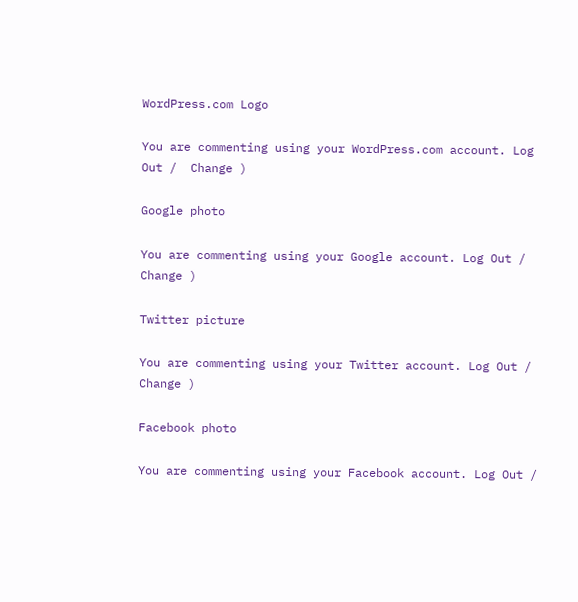WordPress.com Logo

You are commenting using your WordPress.com account. Log Out /  Change )

Google photo

You are commenting using your Google account. Log Out /  Change )

Twitter picture

You are commenting using your Twitter account. Log Out /  Change )

Facebook photo

You are commenting using your Facebook account. Log Out /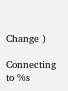Change )

Connecting to %s